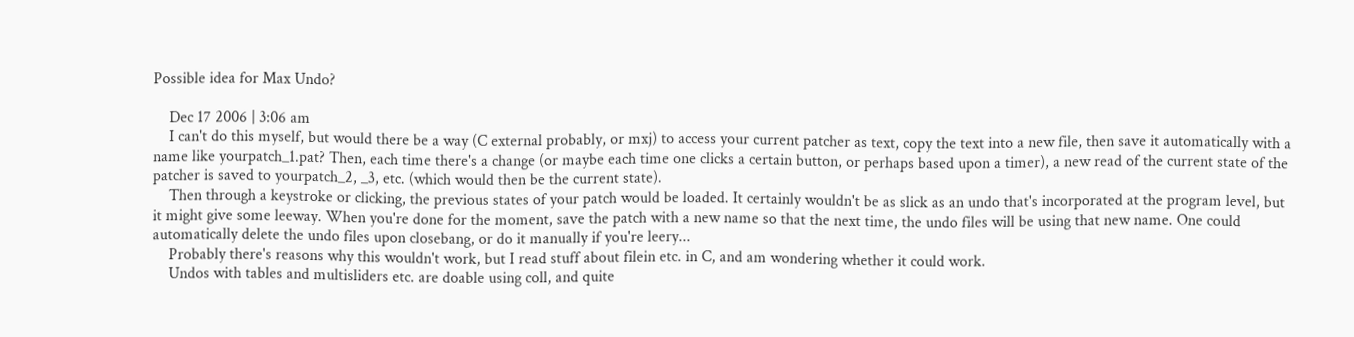Possible idea for Max Undo?

    Dec 17 2006 | 3:06 am
    I can't do this myself, but would there be a way (C external probably, or mxj) to access your current patcher as text, copy the text into a new file, then save it automatically with a name like yourpatch_1.pat? Then, each time there's a change (or maybe each time one clicks a certain button, or perhaps based upon a timer), a new read of the current state of the patcher is saved to yourpatch_2, _3, etc. (which would then be the current state).
    Then through a keystroke or clicking, the previous states of your patch would be loaded. It certainly wouldn't be as slick as an undo that's incorporated at the program level, but it might give some leeway. When you're done for the moment, save the patch with a new name so that the next time, the undo files will be using that new name. One could automatically delete the undo files upon closebang, or do it manually if you're leery...
    Probably there's reasons why this wouldn't work, but I read stuff about filein etc. in C, and am wondering whether it could work.
    Undos with tables and multisliders etc. are doable using coll, and quite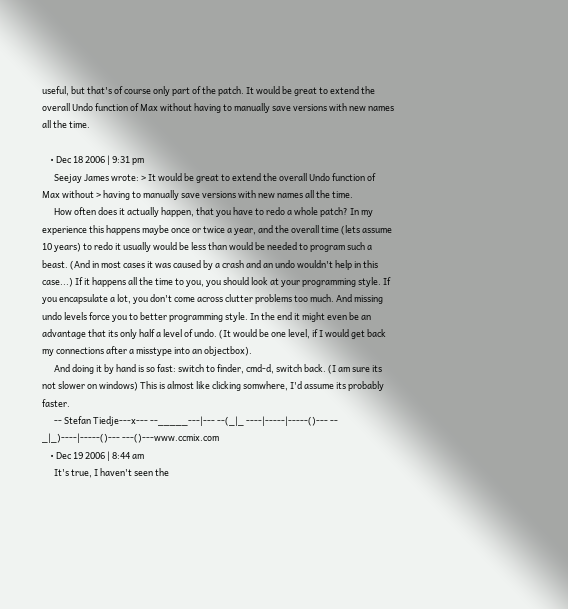useful, but that's of course only part of the patch. It would be great to extend the overall Undo function of Max without having to manually save versions with new names all the time.

    • Dec 18 2006 | 9:31 pm
      Seejay James wrote: > It would be great to extend the overall Undo function of Max without > having to manually save versions with new names all the time.
      How often does it actually happen, that you have to redo a whole patch? In my experience this happens maybe once or twice a year, and the overall time (lets assume 10 years) to redo it usually would be less than would be needed to program such a beast. (And in most cases it was caused by a crash and an undo wouldn't help in this case...) If it happens all the time to you, you should look at your programming style. If you encapsulate a lot, you don't come across clutter problems too much. And missing undo levels force you to better programming style. In the end it might even be an advantage that its only half a level of undo. (It would be one level, if I would get back my connections after a misstype into an objectbox).
      And doing it by hand is so fast: switch to finder, cmd-d, switch back. (I am sure its not slower on windows) This is almost like clicking somwhere, I'd assume its probably faster.
      -- Stefan Tiedje---x--- --_____---|--- --(_|_ ----|-----|-----()--- -- _|_)----|-----()--- ---()---www.ccmix.com
    • Dec 19 2006 | 8:44 am
      It's true, I haven't seen the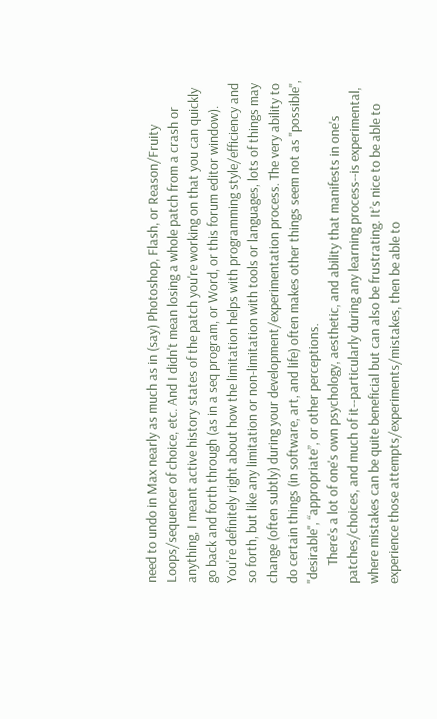need to undo in Max nearly as much as in (say) Photoshop, Flash, or Reason/Fruity Loops/sequencer of choice, etc. And I didn't mean losing a whole patch from a crash or anything, I meant active history states of the patch you're working on that you can quickly go back and forth through (as in a seq program, or Word, or this forum editor window). You're definitely right about how the limitation helps with programming style/efficiency and so forth, but like any limitation or non-limitation with tools or languages, lots of things may change (often subtly) during your development/experimentation process. The very ability to do certain things (in software, art, and life) often makes other things seem not as "possible", "desirable", “appropriate”, or other perceptions.
      There's a lot of one's own psychology, aesthetic, and ability that manifests in one's patches/choices, and much of it--particularly during any learning process--is experimental, where mistakes can be quite beneficial but can also be frustrating. It’s nice to be able to experience those attempts/experiments/mistakes, then be able to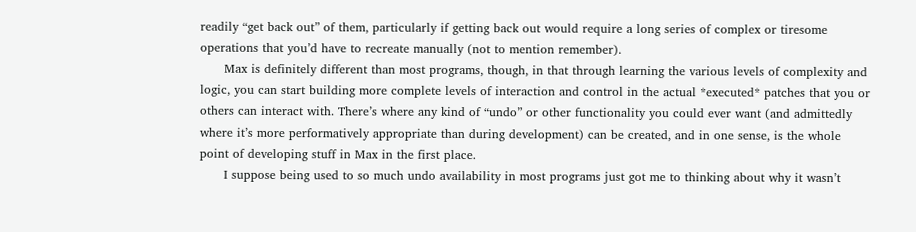readily “get back out” of them, particularly if getting back out would require a long series of complex or tiresome operations that you’d have to recreate manually (not to mention remember).
      Max is definitely different than most programs, though, in that through learning the various levels of complexity and logic, you can start building more complete levels of interaction and control in the actual *executed* patches that you or others can interact with. There’s where any kind of “undo” or other functionality you could ever want (and admittedly where it’s more performatively appropriate than during development) can be created, and in one sense, is the whole point of developing stuff in Max in the first place.
      I suppose being used to so much undo availability in most programs just got me to thinking about why it wasn’t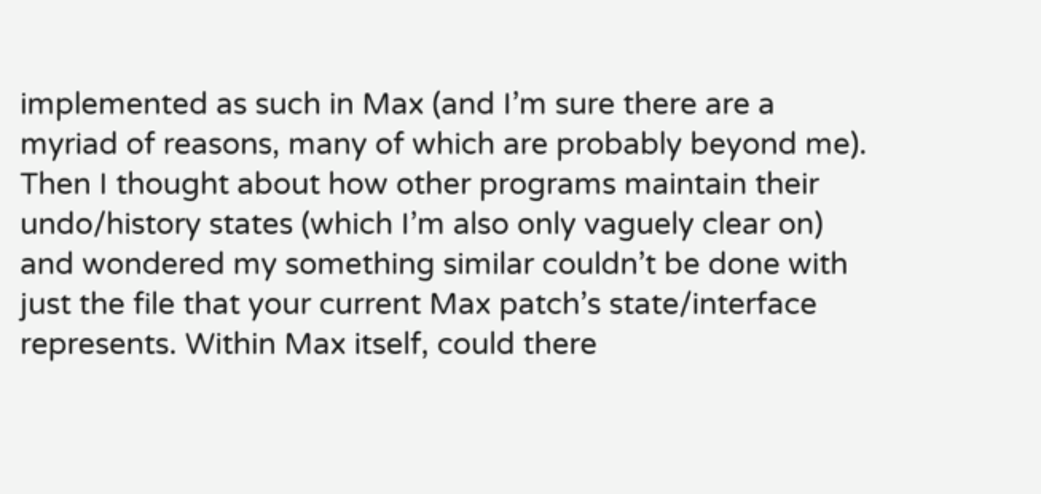implemented as such in Max (and I’m sure there are a myriad of reasons, many of which are probably beyond me). Then I thought about how other programs maintain their undo/history states (which I’m also only vaguely clear on) and wondered my something similar couldn’t be done with just the file that your current Max patch’s state/interface represents. Within Max itself, could there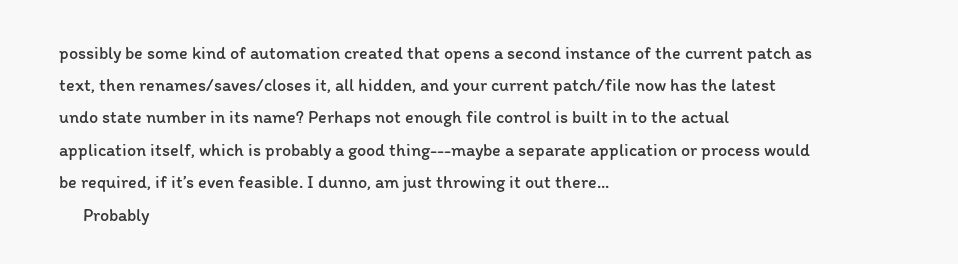possibly be some kind of automation created that opens a second instance of the current patch as text, then renames/saves/closes it, all hidden, and your current patch/file now has the latest undo state number in its name? Perhaps not enough file control is built in to the actual application itself, which is probably a good thing---maybe a separate application or process would be required, if it’s even feasible. I dunno, am just throwing it out there...
      Probably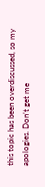this topic has been overdiscussed, so my apologies. Don’t get me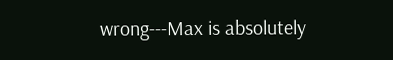wrong---Max is absolutely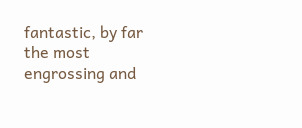fantastic, by far the most engrossing and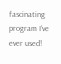fascinating program I’ve ever used!